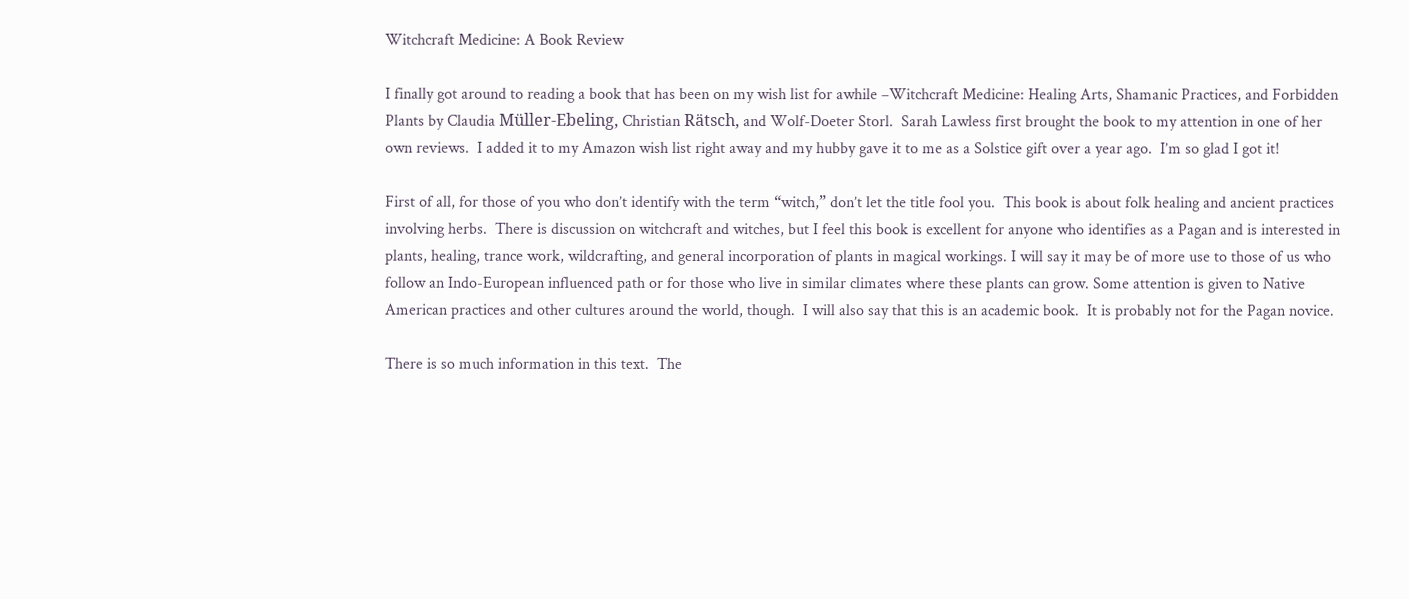Witchcraft Medicine: A Book Review

I finally got around to reading a book that has been on my wish list for awhile –Witchcraft Medicine: Healing Arts, Shamanic Practices, and Forbidden Plants by Claudia Müller-Ebeling, Christian Rätsch, and Wolf-Doeter Storl.  Sarah Lawless first brought the book to my attention in one of her own reviews.  I added it to my Amazon wish list right away and my hubby gave it to me as a Solstice gift over a year ago.  I’m so glad I got it!

First of all, for those of you who don’t identify with the term “witch,” don’t let the title fool you.  This book is about folk healing and ancient practices involving herbs.  There is discussion on witchcraft and witches, but I feel this book is excellent for anyone who identifies as a Pagan and is interested in plants, healing, trance work, wildcrafting, and general incorporation of plants in magical workings. I will say it may be of more use to those of us who follow an Indo-European influenced path or for those who live in similar climates where these plants can grow. Some attention is given to Native American practices and other cultures around the world, though.  I will also say that this is an academic book.  It is probably not for the Pagan novice.

There is so much information in this text.  The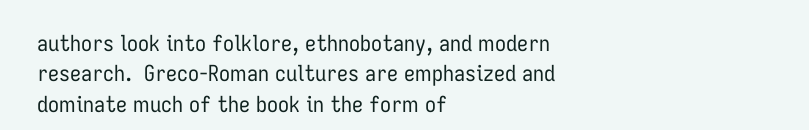authors look into folklore, ethnobotany, and modern research.  Greco-Roman cultures are emphasized and dominate much of the book in the form of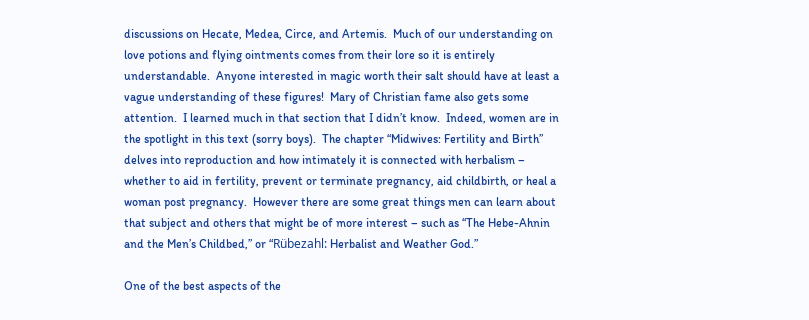discussions on Hecate, Medea, Circe, and Artemis.  Much of our understanding on love potions and flying ointments comes from their lore so it is entirely understandable.  Anyone interested in magic worth their salt should have at least a vague understanding of these figures!  Mary of Christian fame also gets some attention.  I learned much in that section that I didn’t know.  Indeed, women are in the spotlight in this text (sorry boys).  The chapter “Midwives: Fertility and Birth” delves into reproduction and how intimately it is connected with herbalism – whether to aid in fertility, prevent or terminate pregnancy, aid childbirth, or heal a woman post pregnancy.  However there are some great things men can learn about that subject and others that might be of more interest – such as “The Hebe-Ahnin and the Men’s Childbed,” or “Rübezahl: Herbalist and Weather God.”

One of the best aspects of the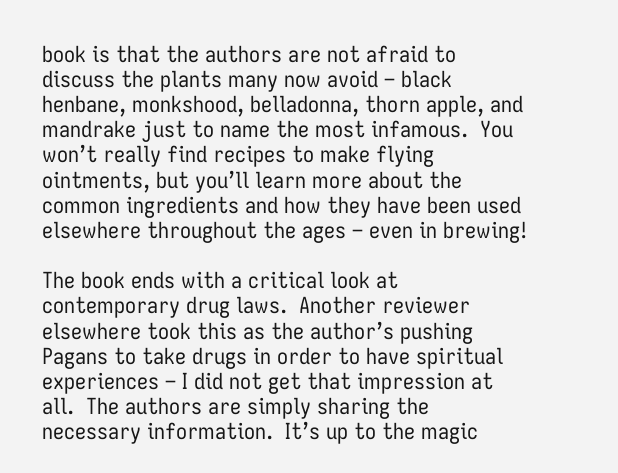book is that the authors are not afraid to discuss the plants many now avoid – black henbane, monkshood, belladonna, thorn apple, and mandrake just to name the most infamous.  You won’t really find recipes to make flying ointments, but you’ll learn more about the common ingredients and how they have been used elsewhere throughout the ages – even in brewing!

The book ends with a critical look at contemporary drug laws.  Another reviewer elsewhere took this as the author’s pushing Pagans to take drugs in order to have spiritual experiences – I did not get that impression at all.  The authors are simply sharing the necessary information.  It’s up to the magic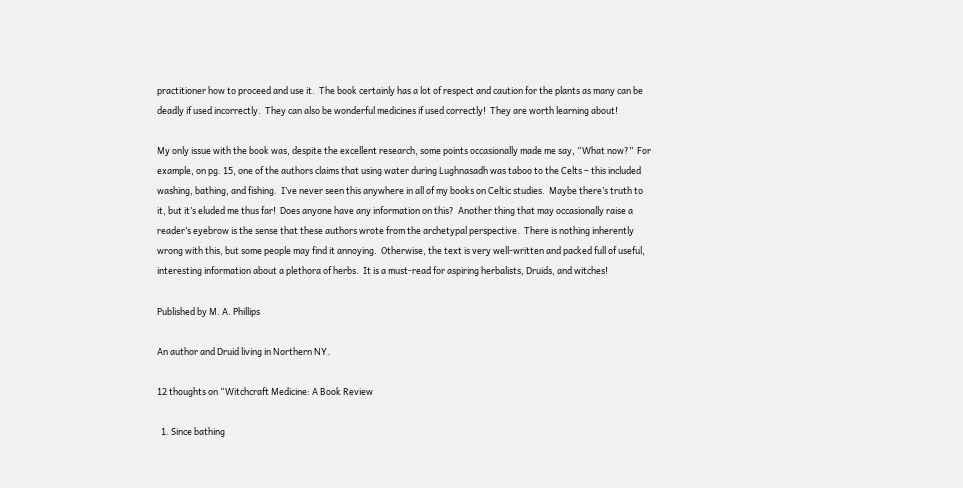practitioner how to proceed and use it.  The book certainly has a lot of respect and caution for the plants as many can be deadly if used incorrectly.  They can also be wonderful medicines if used correctly!  They are worth learning about!

My only issue with the book was, despite the excellent research, some points occasionally made me say, “What now?”  For example, on pg. 15, one of the authors claims that using water during Lughnasadh was taboo to the Celts – this included washing, bathing, and fishing.  I’ve never seen this anywhere in all of my books on Celtic studies.  Maybe there’s truth to it, but it’s eluded me thus far!  Does anyone have any information on this?  Another thing that may occasionally raise a reader’s eyebrow is the sense that these authors wrote from the archetypal perspective.  There is nothing inherently wrong with this, but some people may find it annoying.  Otherwise, the text is very well-written and packed full of useful, interesting information about a plethora of herbs.  It is a must-read for aspiring herbalists, Druids, and witches!

Published by M. A. Phillips

An author and Druid living in Northern NY.

12 thoughts on “Witchcraft Medicine: A Book Review

  1. Since bathing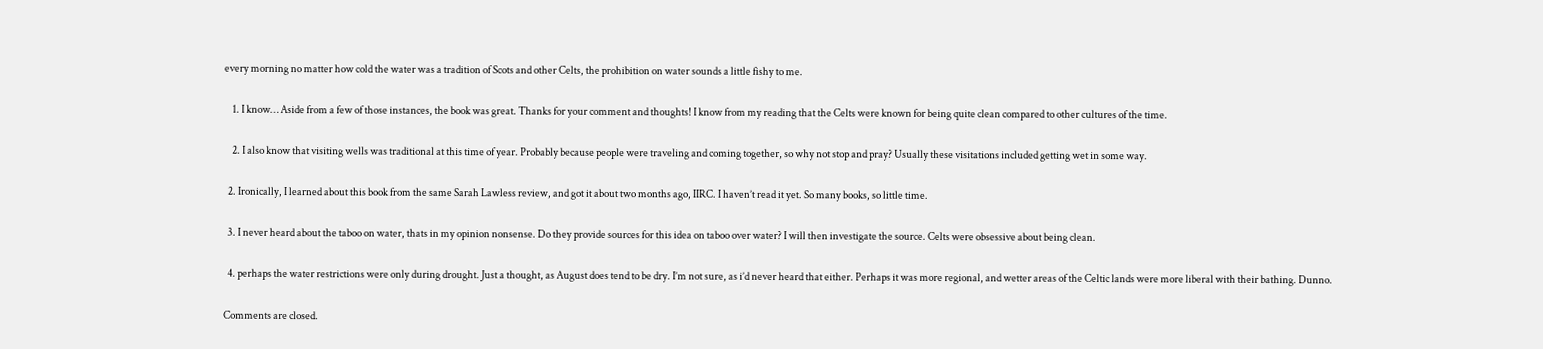every morning no matter how cold the water was a tradition of Scots and other Celts, the prohibition on water sounds a little fishy to me.

    1. I know… Aside from a few of those instances, the book was great. Thanks for your comment and thoughts! I know from my reading that the Celts were known for being quite clean compared to other cultures of the time.

    2. I also know that visiting wells was traditional at this time of year. Probably because people were traveling and coming together, so why not stop and pray? Usually these visitations included getting wet in some way.

  2. Ironically, I learned about this book from the same Sarah Lawless review, and got it about two months ago, IIRC. I haven’t read it yet. So many books, so little time.

  3. I never heard about the taboo on water, thats in my opinion nonsense. Do they provide sources for this idea on taboo over water? I will then investigate the source. Celts were obsessive about being clean.

  4. perhaps the water restrictions were only during drought. Just a thought, as August does tend to be dry. I’m not sure, as i’d never heard that either. Perhaps it was more regional, and wetter areas of the Celtic lands were more liberal with their bathing. Dunno.

Comments are closed.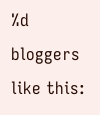%d bloggers like this: